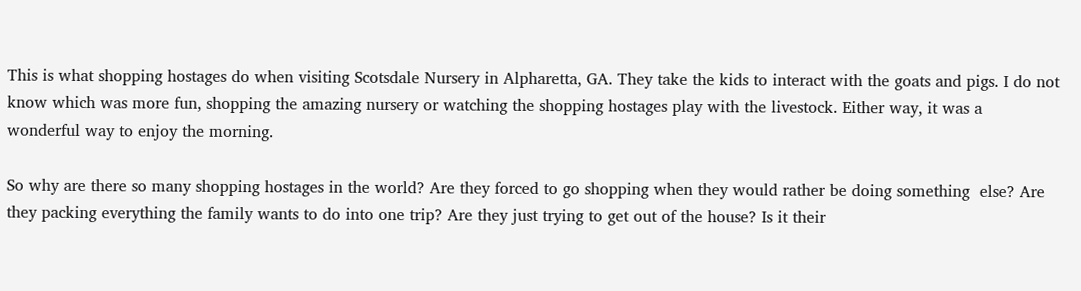This is what shopping hostages do when visiting Scotsdale Nursery in Alpharetta, GA. They take the kids to interact with the goats and pigs. I do not know which was more fun, shopping the amazing nursery or watching the shopping hostages play with the livestock. Either way, it was a wonderful way to enjoy the morning.

So why are there so many shopping hostages in the world? Are they forced to go shopping when they would rather be doing something  else? Are they packing everything the family wants to do into one trip? Are they just trying to get out of the house? Is it their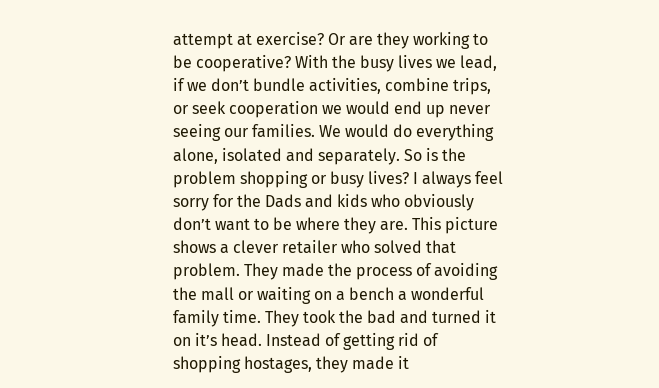attempt at exercise? Or are they working to be cooperative? With the busy lives we lead, if we don’t bundle activities, combine trips, or seek cooperation we would end up never seeing our families. We would do everything alone, isolated and separately. So is the problem shopping or busy lives? I always feel sorry for the Dads and kids who obviously don’t want to be where they are. This picture shows a clever retailer who solved that problem. They made the process of avoiding the mall or waiting on a bench a wonderful family time. They took the bad and turned it on it’s head. Instead of getting rid of shopping hostages, they made it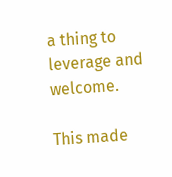a thing to leverage and welcome.

This made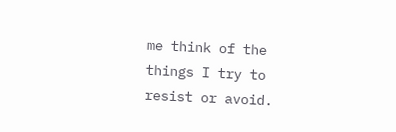me think of the things I try to resist or avoid.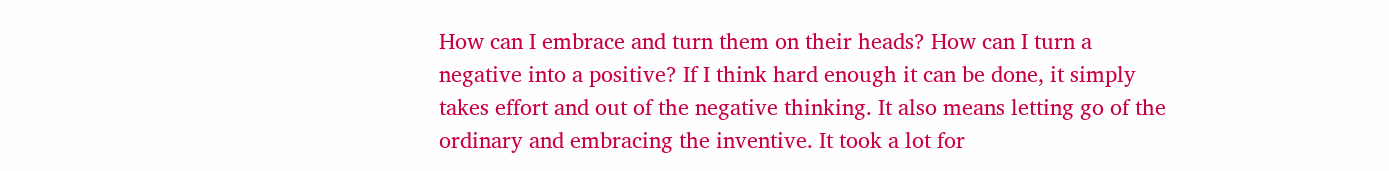How can I embrace and turn them on their heads? How can I turn a negative into a positive? If I think hard enough it can be done, it simply takes effort and out of the negative thinking. It also means letting go of the ordinary and embracing the inventive. It took a lot for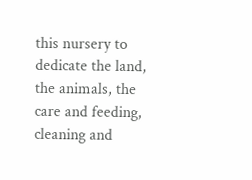this nursery to dedicate the land, the animals, the care and feeding, cleaning and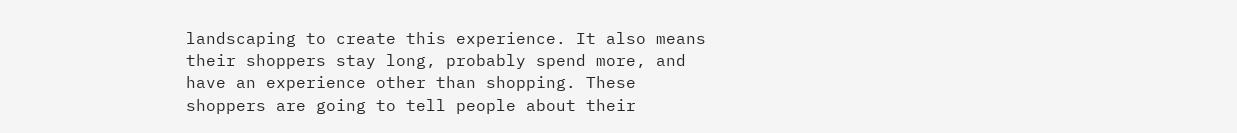landscaping to create this experience. It also means their shoppers stay long, probably spend more, and have an experience other than shopping. These shoppers are going to tell people about their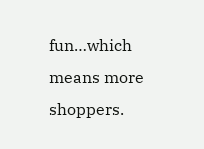fun…which means more shoppers.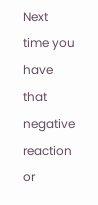Next time you have that negative reaction or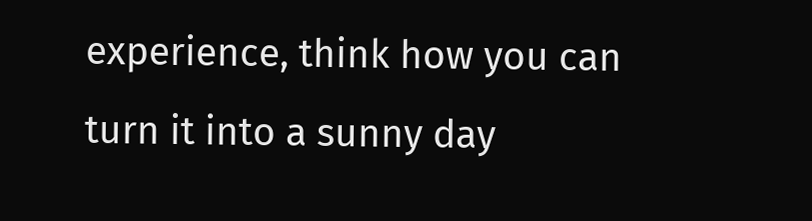experience, think how you can turn it into a sunny day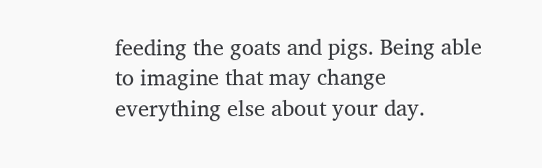feeding the goats and pigs. Being able to imagine that may change everything else about your day.